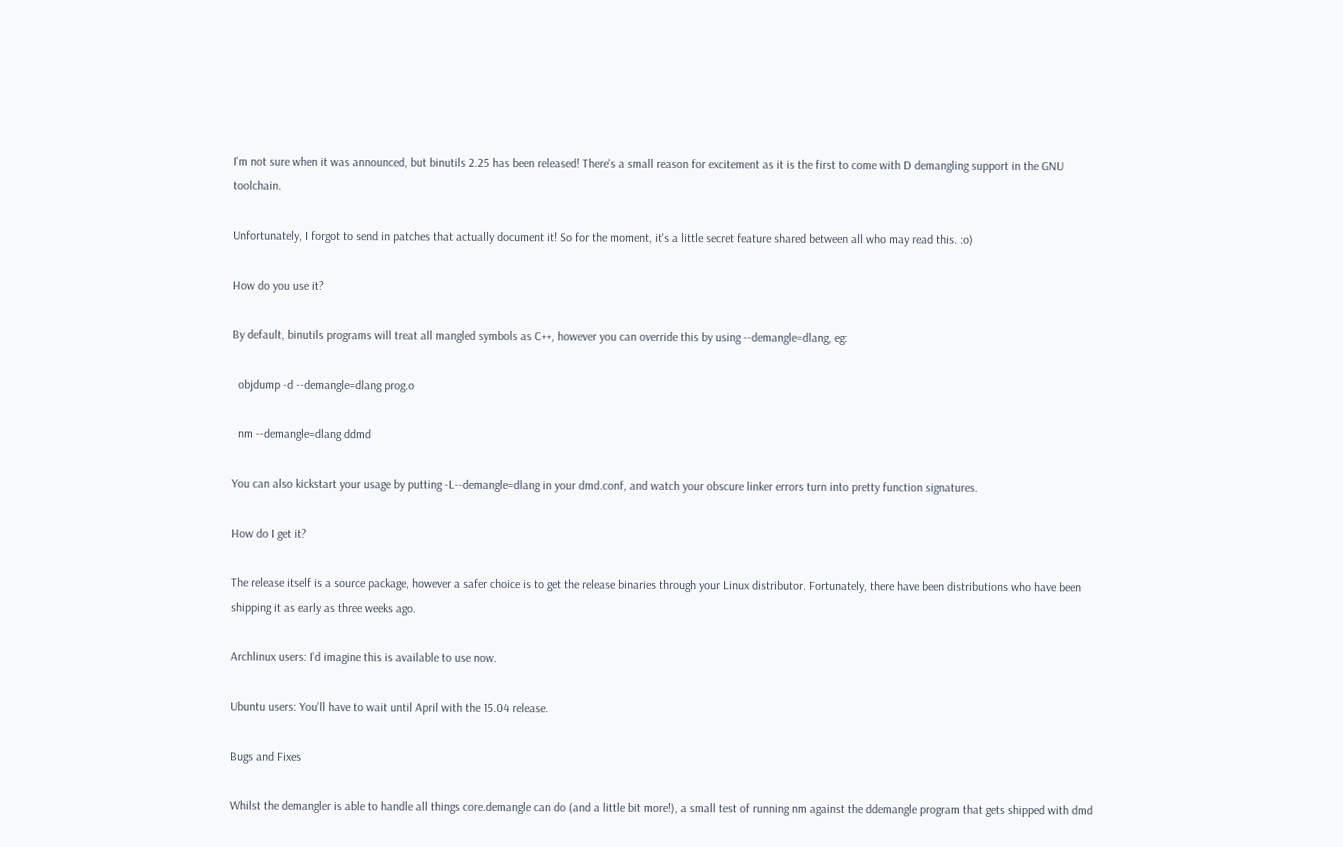I'm not sure when it was announced, but binutils 2.25 has been released! There's a small reason for excitement as it is the first to come with D demangling support in the GNU toolchain.

Unfortunately, I forgot to send in patches that actually document it! So for the moment, it's a little secret feature shared between all who may read this. :o)

How do you use it?

By default, binutils programs will treat all mangled symbols as C++, however you can override this by using --demangle=dlang, eg:

  objdump -d --demangle=dlang prog.o

  nm --demangle=dlang ddmd

You can also kickstart your usage by putting -L--demangle=dlang in your dmd.conf, and watch your obscure linker errors turn into pretty function signatures.

How do I get it?

The release itself is a source package, however a safer choice is to get the release binaries through your Linux distributor. Fortunately, there have been distributions who have been shipping it as early as three weeks ago.

Archlinux users: I'd imagine this is available to use now.

Ubuntu users: You'll have to wait until April with the 15.04 release.

Bugs and Fixes

Whilst the demangler is able to handle all things core.demangle can do (and a little bit more!), a small test of running nm against the ddemangle program that gets shipped with dmd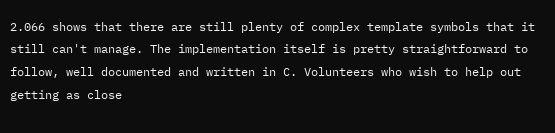2.066 shows that there are still plenty of complex template symbols that it still can't manage. The implementation itself is pretty straightforward to follow, well documented and written in C. Volunteers who wish to help out getting as close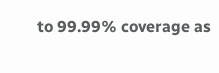to 99.99% coverage as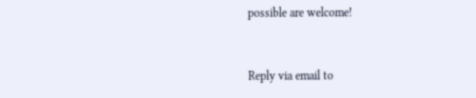possible are welcome!


Reply via email to